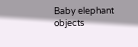Baby elephant objects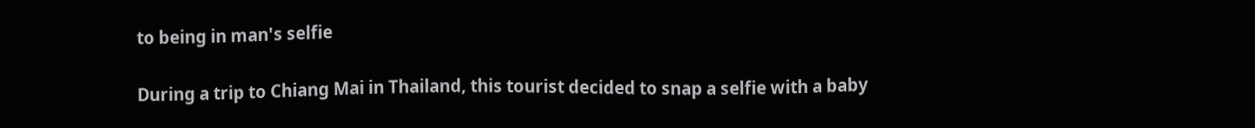to being in man's selfie

During a trip to Chiang Mai in Thailand, this tourist decided to snap a selfie with a baby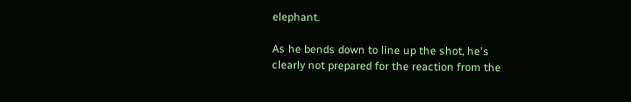elephant.

As he bends down to line up the shot, he's clearly not prepared for the reaction from the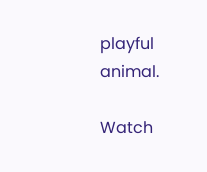playful animal.

Watch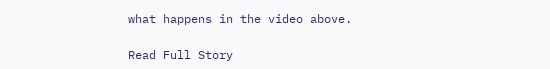what happens in the video above.

Read Full Story